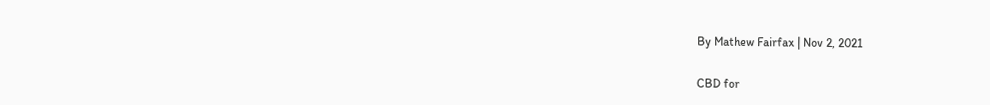By Mathew Fairfax | Nov 2, 2021

CBD for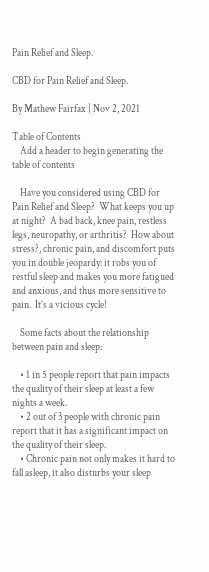Pain Relief and Sleep.

CBD for Pain Relief and Sleep.

By Mathew Fairfax | Nov 2, 2021

Table of Contents
    Add a header to begin generating the table of contents

    Have you considered using CBD for Pain Relief and Sleep?  What keeps you up at night?  A bad back, knee pain, restless legs, neuropathy, or arthritis?  How about stress?, chronic pain, and discomfort puts you in double jeopardy: it robs you of restful sleep and makes you more fatigued and anxious, and thus more sensitive to pain.  It’s a vicious cycle!

    Some facts about the relationship between pain and sleep:

    • 1 in 5 people report that pain impacts the quality of their sleep at least a few nights a week.
    • 2 out of 3 people with chronic pain report that it has a significant impact on the quality of their sleep.
    • Chronic pain not only makes it hard to fall asleep, it also disturbs your sleep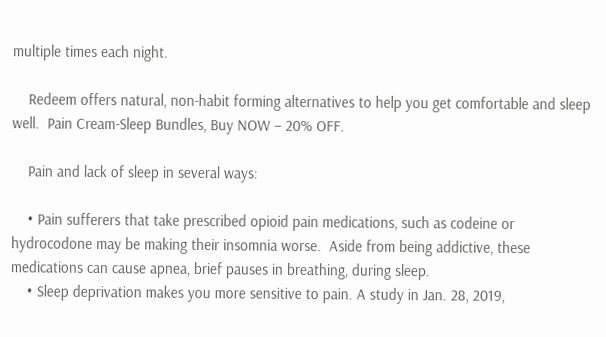multiple times each night.

    Redeem offers natural, non-habit forming alternatives to help you get comfortable and sleep well.  Pain Cream-Sleep Bundles, Buy NOW – 20% OFF.

    Pain and lack of sleep in several ways:

    • Pain sufferers that take prescribed opioid pain medications, such as codeine or hydrocodone may be making their insomnia worse.  Aside from being addictive, these medications can cause apnea, brief pauses in breathing, during sleep.
    • Sleep deprivation makes you more sensitive to pain. A study in Jan. 28, 2019,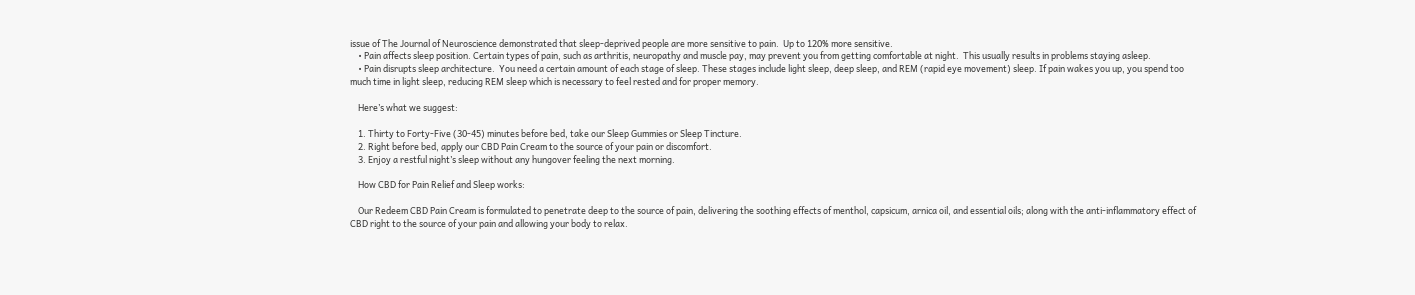issue of The Journal of Neuroscience demonstrated that sleep-deprived people are more sensitive to pain.  Up to 120% more sensitive.
    • Pain affects sleep position. Certain types of pain, such as arthritis, neuropathy and muscle pay, may prevent you from getting comfortable at night.  This usually results in problems staying asleep.
    • Pain disrupts sleep architecture.  You need a certain amount of each stage of sleep. These stages include light sleep, deep sleep, and REM (rapid eye movement) sleep. If pain wakes you up, you spend too much time in light sleep, reducing REM sleep which is necessary to feel rested and for proper memory.

    Here’s what we suggest:

    1. Thirty to Forty-Five (30-45) minutes before bed, take our Sleep Gummies or Sleep Tincture.
    2. Right before bed, apply our CBD Pain Cream to the source of your pain or discomfort.
    3. Enjoy a restful night’s sleep without any hungover feeling the next morning.

    How CBD for Pain Relief and Sleep works:

    Our Redeem CBD Pain Cream is formulated to penetrate deep to the source of pain, delivering the soothing effects of menthol, capsicum, arnica oil, and essential oils; along with the anti-inflammatory effect of CBD right to the source of your pain and allowing your body to relax.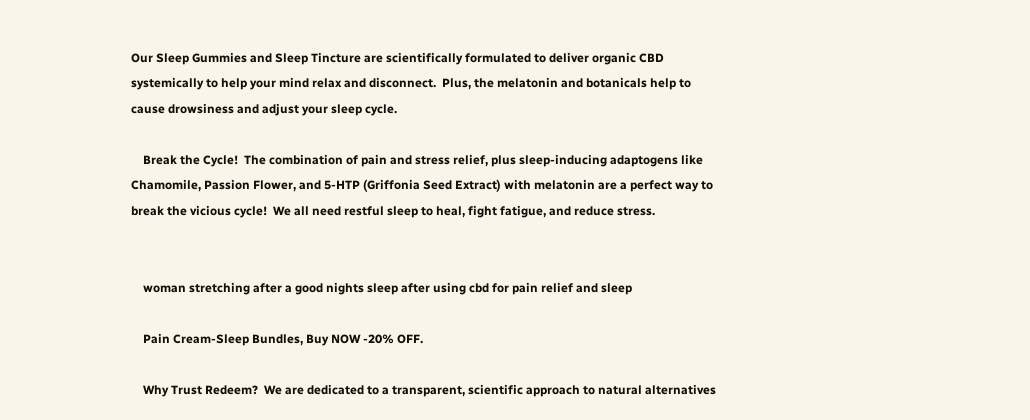Our Sleep Gummies and Sleep Tincture are scientifically formulated to deliver organic CBD systemically to help your mind relax and disconnect.  Plus, the melatonin and botanicals help to cause drowsiness and adjust your sleep cycle.

    Break the Cycle!  The combination of pain and stress relief, plus sleep-inducing adaptogens like Chamomile, Passion Flower, and 5-HTP (Griffonia Seed Extract) with melatonin are a perfect way to break the vicious cycle!  We all need restful sleep to heal, fight fatigue, and reduce stress.


    woman stretching after a good nights sleep after using cbd for pain relief and sleep

    Pain Cream-Sleep Bundles, Buy NOW -20% OFF.

    Why Trust Redeem?  We are dedicated to a transparent, scientific approach to natural alternatives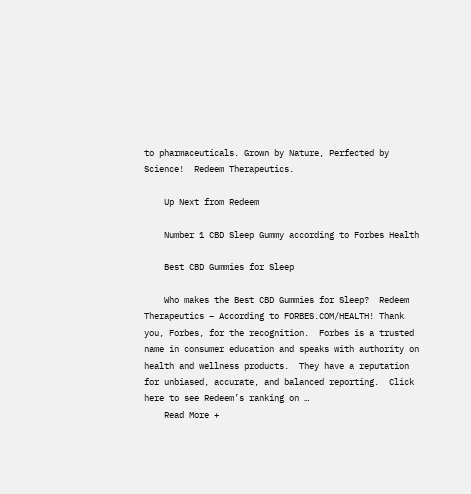to pharmaceuticals. Grown by Nature, Perfected by Science!  Redeem Therapeutics.

    Up Next from Redeem

    Number 1 CBD Sleep Gummy according to Forbes Health

    Best CBD Gummies for Sleep

    Who makes the Best CBD Gummies for Sleep?  Redeem Therapeutics – According to FORBES.COM/HEALTH! Thank you, Forbes, for the recognition.  Forbes is a trusted name in consumer education and speaks with authority on health and wellness products.  They have a reputation for unbiased, accurate, and balanced reporting.  Click here to see Redeem’s ranking on …
    Read More +